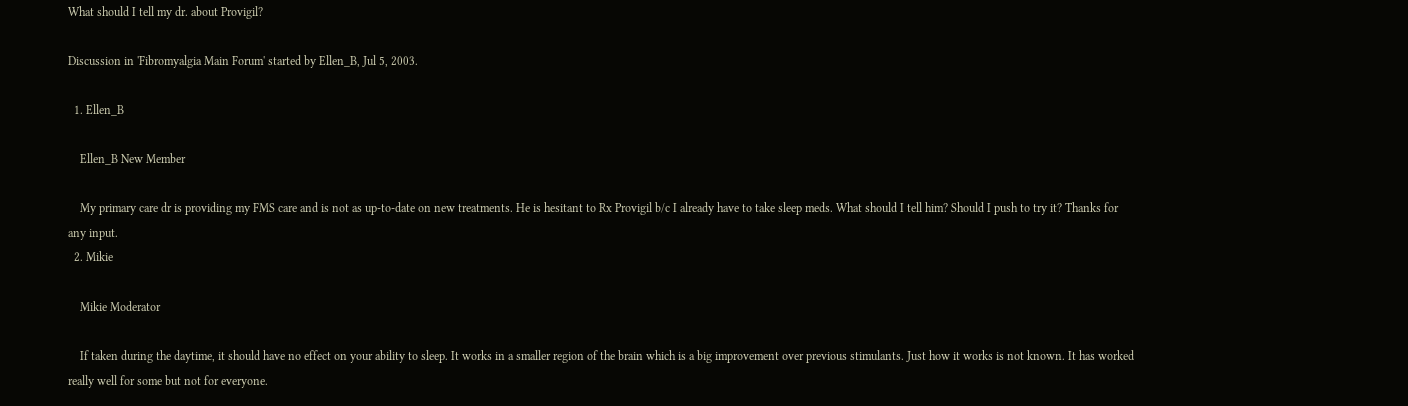What should I tell my dr. about Provigil?

Discussion in 'Fibromyalgia Main Forum' started by Ellen_B, Jul 5, 2003.

  1. Ellen_B

    Ellen_B New Member

    My primary care dr is providing my FMS care and is not as up-to-date on new treatments. He is hesitant to Rx Provigil b/c I already have to take sleep meds. What should I tell him? Should I push to try it? Thanks for any input.
  2. Mikie

    Mikie Moderator

    If taken during the daytime, it should have no effect on your ability to sleep. It works in a smaller region of the brain which is a big improvement over previous stimulants. Just how it works is not known. It has worked really well for some but not for everyone.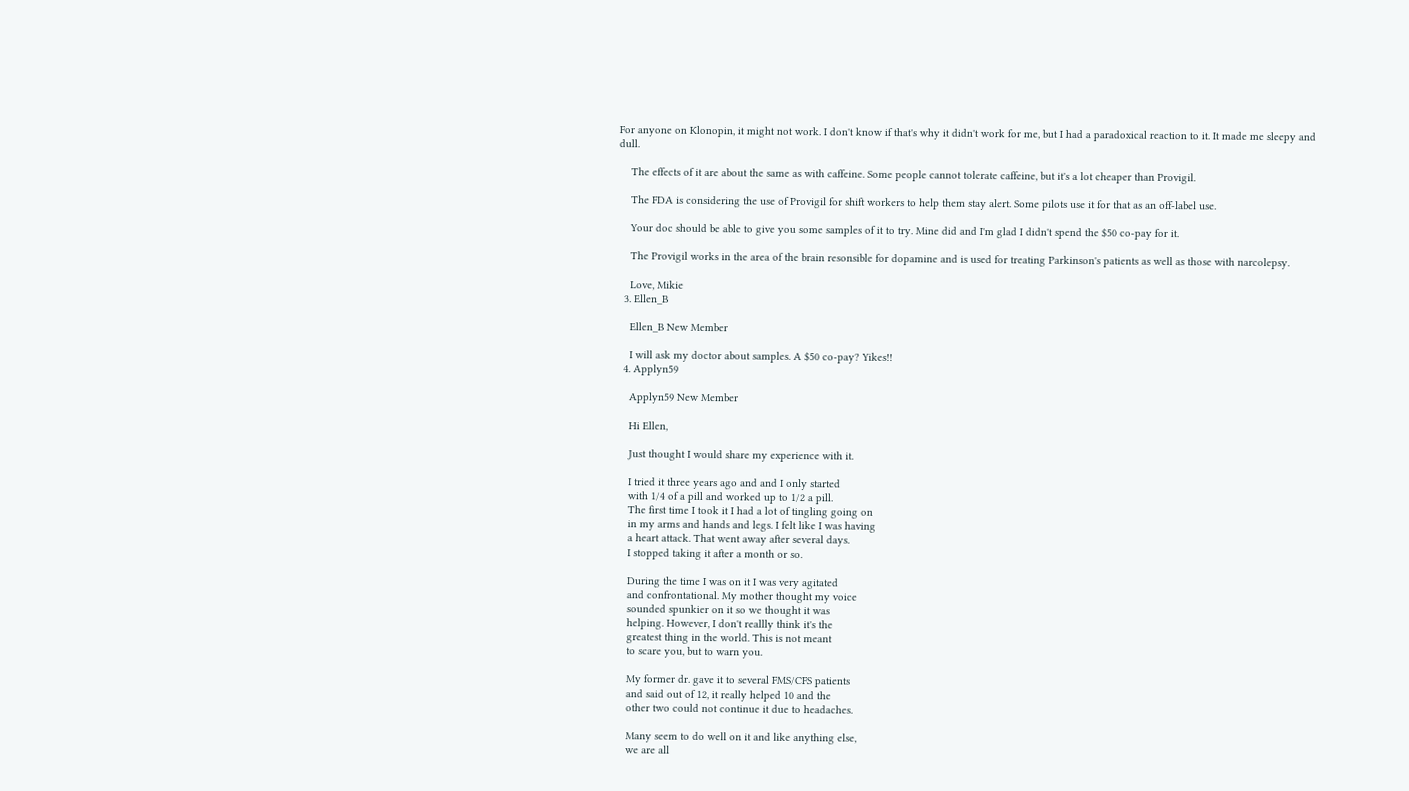For anyone on Klonopin, it might not work. I don't know if that's why it didn't work for me, but I had a paradoxical reaction to it. It made me sleepy and dull.

    The effects of it are about the same as with caffeine. Some people cannot tolerate caffeine, but it's a lot cheaper than Provigil.

    The FDA is considering the use of Provigil for shift workers to help them stay alert. Some pilots use it for that as an off-label use.

    Your doc should be able to give you some samples of it to try. Mine did and I'm glad I didn't spend the $50 co-pay for it.

    The Provigil works in the area of the brain resonsible for dopamine and is used for treating Parkinson's patients as well as those with narcolepsy.

    Love, Mikie
  3. Ellen_B

    Ellen_B New Member

    I will ask my doctor about samples. A $50 co-pay? Yikes!!
  4. Applyn59

    Applyn59 New Member

    Hi Ellen,

    Just thought I would share my experience with it.

    I tried it three years ago and and I only started
    with 1/4 of a pill and worked up to 1/2 a pill.
    The first time I took it I had a lot of tingling going on
    in my arms and hands and legs. I felt like I was having
    a heart attack. That went away after several days.
    I stopped taking it after a month or so.

    During the time I was on it I was very agitated
    and confrontational. My mother thought my voice
    sounded spunkier on it so we thought it was
    helping. However, I don't reallly think it's the
    greatest thing in the world. This is not meant
    to scare you, but to warn you.

    My former dr. gave it to several FMS/CFS patients
    and said out of 12, it really helped 10 and the
    other two could not continue it due to headaches.

    Many seem to do well on it and like anything else,
    we are all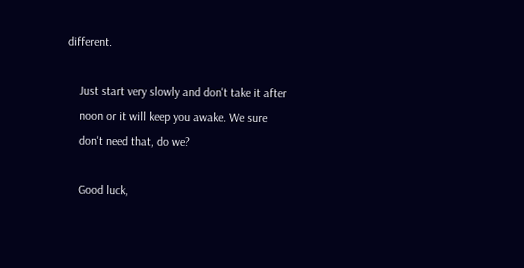different.

    Just start very slowly and don't take it after
    noon or it will keep you awake. We sure
    don't need that, do we?

    Good luck,